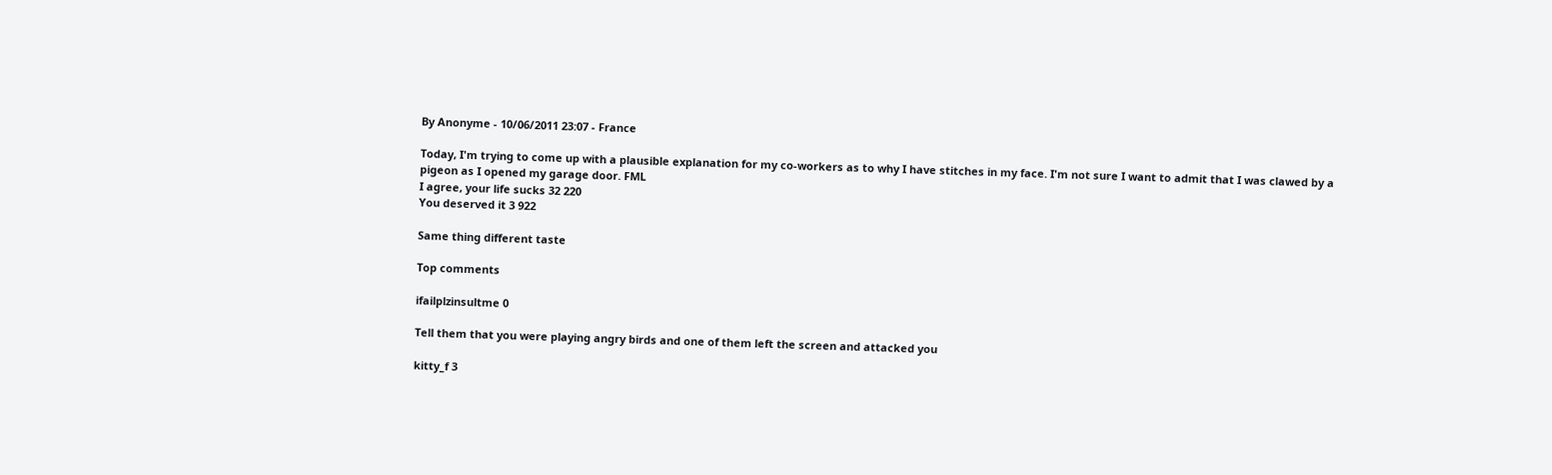By Anonyme - 10/06/2011 23:07 - France

Today, I'm trying to come up with a plausible explanation for my co-workers as to why I have stitches in my face. I'm not sure I want to admit that I was clawed by a pigeon as I opened my garage door. FML
I agree, your life sucks 32 220
You deserved it 3 922

Same thing different taste

Top comments

ifailplzinsultme 0

Tell them that you were playing angry birds and one of them left the screen and attacked you

kitty_f 3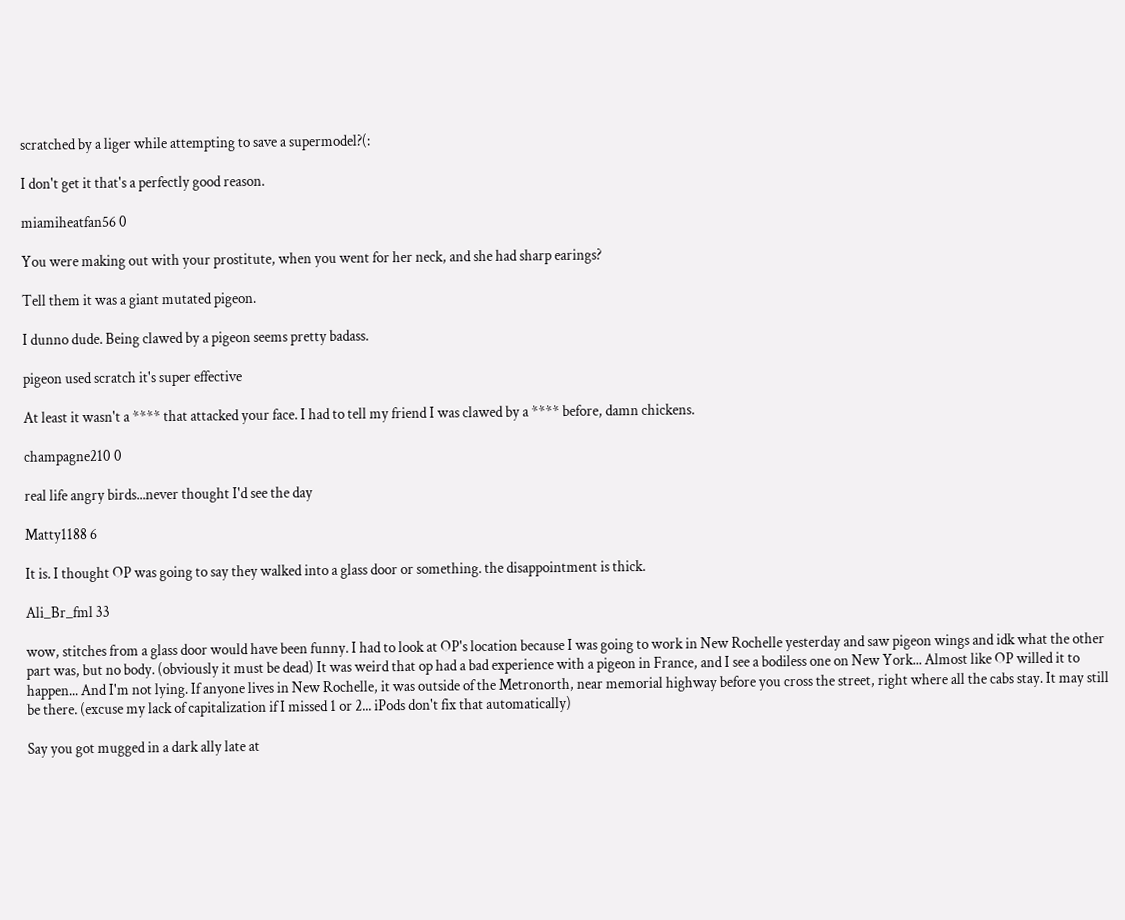scratched by a liger while attempting to save a supermodel?(:

I don't get it that's a perfectly good reason.

miamiheatfan56 0

You were making out with your prostitute, when you went for her neck, and she had sharp earings?

Tell them it was a giant mutated pigeon.

I dunno dude. Being clawed by a pigeon seems pretty badass.

pigeon used scratch it's super effective

At least it wasn't a **** that attacked your face. I had to tell my friend I was clawed by a **** before, damn chickens.

champagne210 0

real life angry birds...never thought I'd see the day

Matty1188 6

It is. I thought OP was going to say they walked into a glass door or something. the disappointment is thick.

Ali_Br_fml 33

wow, stitches from a glass door would have been funny. I had to look at OP's location because I was going to work in New Rochelle yesterday and saw pigeon wings and idk what the other part was, but no body. (obviously it must be dead) It was weird that op had a bad experience with a pigeon in France, and I see a bodiless one on New York... Almost like OP willed it to happen... And I'm not lying. If anyone lives in New Rochelle, it was outside of the Metronorth, near memorial highway before you cross the street, right where all the cabs stay. It may still be there. (excuse my lack of capitalization if I missed 1 or 2... iPods don't fix that automatically)

Say you got mugged in a dark ally late at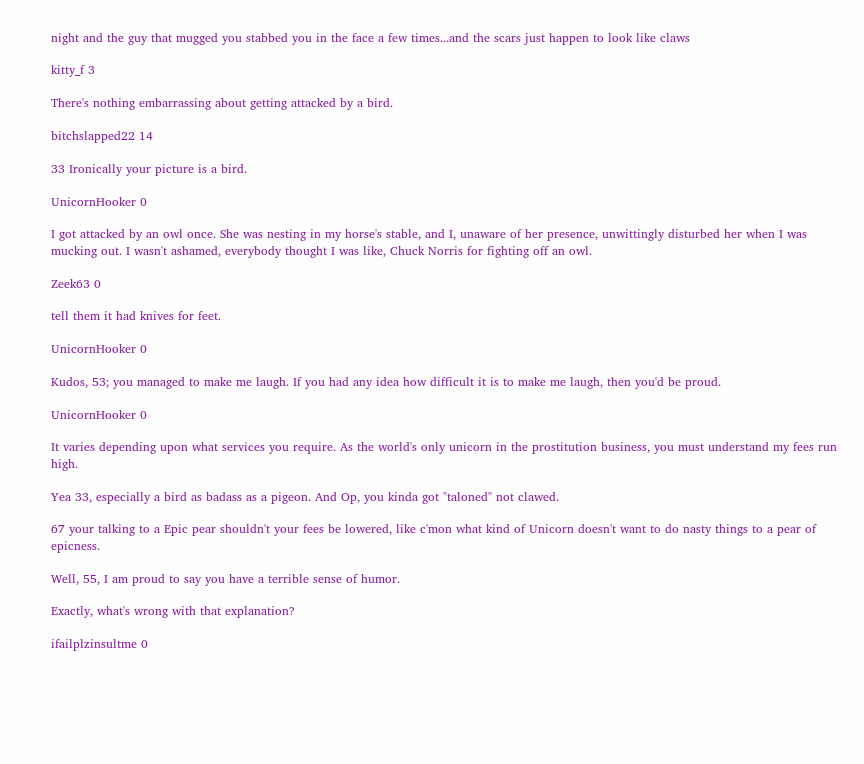night and the guy that mugged you stabbed you in the face a few times...and the scars just happen to look like claws

kitty_f 3

There's nothing embarrassing about getting attacked by a bird.

bitchslapped22 14

33 Ironically your picture is a bird.

UnicornHooker 0

I got attacked by an owl once. She was nesting in my horse's stable, and I, unaware of her presence, unwittingly disturbed her when I was mucking out. I wasn't ashamed, everybody thought I was like, Chuck Norris for fighting off an owl.

Zeek63 0

tell them it had knives for feet.

UnicornHooker 0

Kudos, 53; you managed to make me laugh. If you had any idea how difficult it is to make me laugh, then you'd be proud.

UnicornHooker 0

It varies depending upon what services you require. As the world's only unicorn in the prostitution business, you must understand my fees run high.

Yea 33, especially a bird as badass as a pigeon. And Op, you kinda got "taloned" not clawed.

67 your talking to a Epic pear shouldn't your fees be lowered, like c'mon what kind of Unicorn doesn't want to do nasty things to a pear of epicness.

Well, 55, I am proud to say you have a terrible sense of humor.

Exactly, what's wrong with that explanation?

ifailplzinsultme 0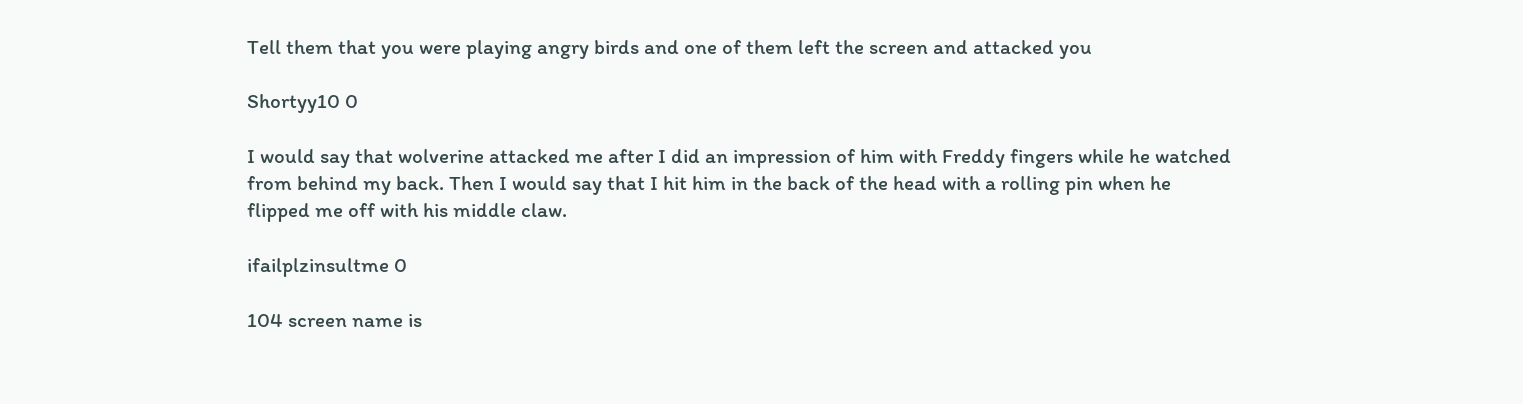Tell them that you were playing angry birds and one of them left the screen and attacked you

Shortyy10 0

I would say that wolverine attacked me after I did an impression of him with Freddy fingers while he watched from behind my back. Then I would say that I hit him in the back of the head with a rolling pin when he flipped me off with his middle claw.

ifailplzinsultme 0

104 screen name is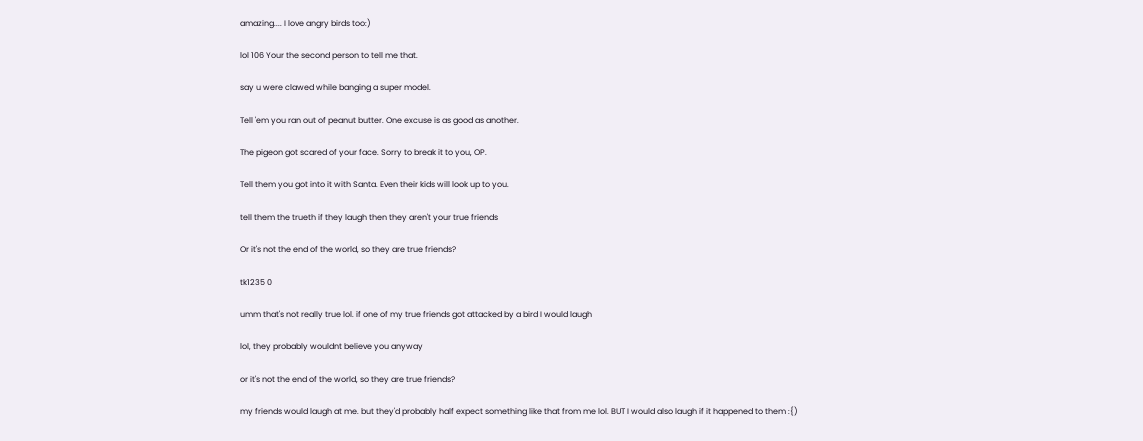amazing.... I love angry birds too:)

lol 106 Your the second person to tell me that.

say u were clawed while banging a super model.

Tell 'em you ran out of peanut butter. One excuse is as good as another.

The pigeon got scared of your face. Sorry to break it to you, OP.

Tell them you got into it with Santa. Even their kids will look up to you.

tell them the trueth if they laugh then they aren't your true friends

Or it's not the end of the world, so they are true friends?

tk1235 0

umm that's not really true lol. if one of my true friends got attacked by a bird I would laugh

lol, they probably wouldnt believe you anyway

or it's not the end of the world, so they are true friends?

my friends would laugh at me. but they'd probably half expect something like that from me lol. BUT I would also laugh if it happened to them :{)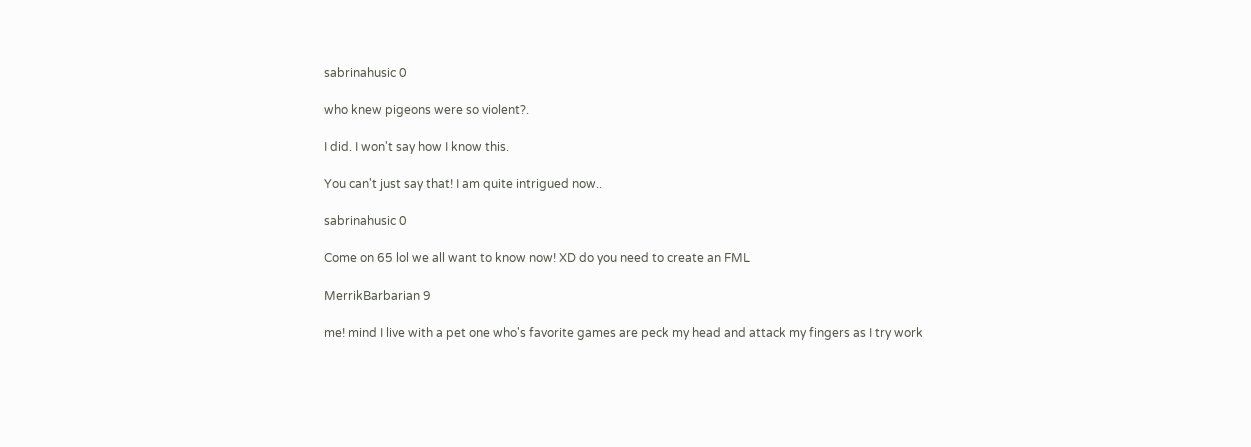sabrinahusic 0

who knew pigeons were so violent?.

I did. I won't say how I know this.

You can't just say that! I am quite intrigued now..

sabrinahusic 0

Come on 65 lol we all want to know now! XD do you need to create an FML

MerrikBarbarian 9

me! mind I live with a pet one who's favorite games are peck my head and attack my fingers as I try work